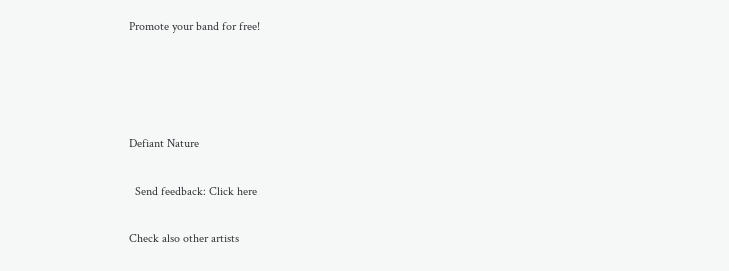Promote your band for free!




Defiant Nature

  Send feedback: Click here

Check also other artists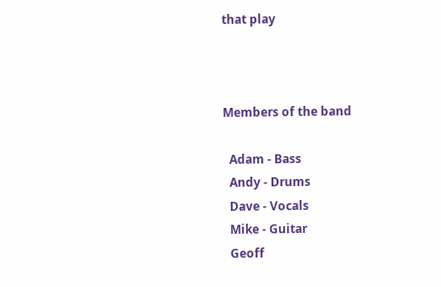that play



Members of the band

  Adam - Bass
  Andy - Drums
  Dave - Vocals
  Mike - Guitar
  Geoff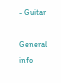- Guitar

General info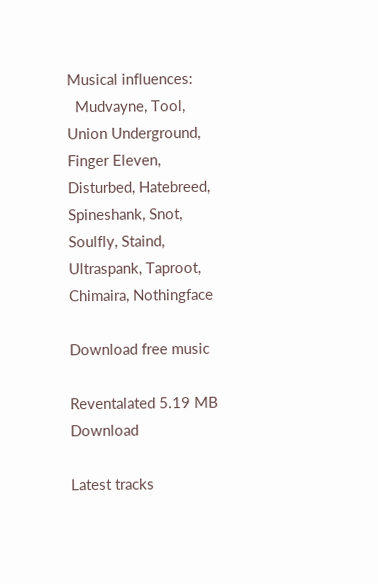Musical influences:
  Mudvayne, Tool, Union Underground, Finger Eleven, Disturbed, Hatebreed, Spineshank, Snot, Soulfly, Staind, Ultraspank, Taproot, Chimaira, Nothingface

Download free music

Reventalated 5.19 MB Download

Latest tracks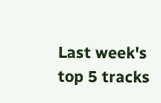Last week's top 5 tracks